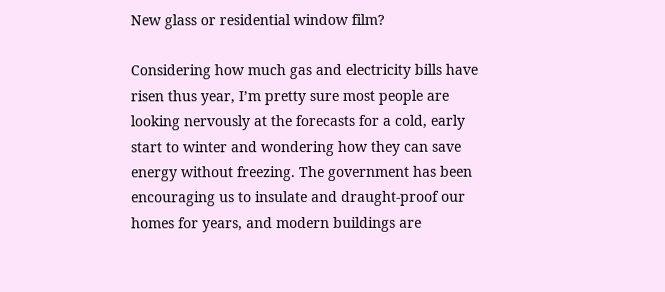New glass or residential window film?

Considering how much gas and electricity bills have risen thus year, I’m pretty sure most people are looking nervously at the forecasts for a cold, early start to winter and wondering how they can save energy without freezing. The government has been encouraging us to insulate and draught-proof our homes for years, and modern buildings are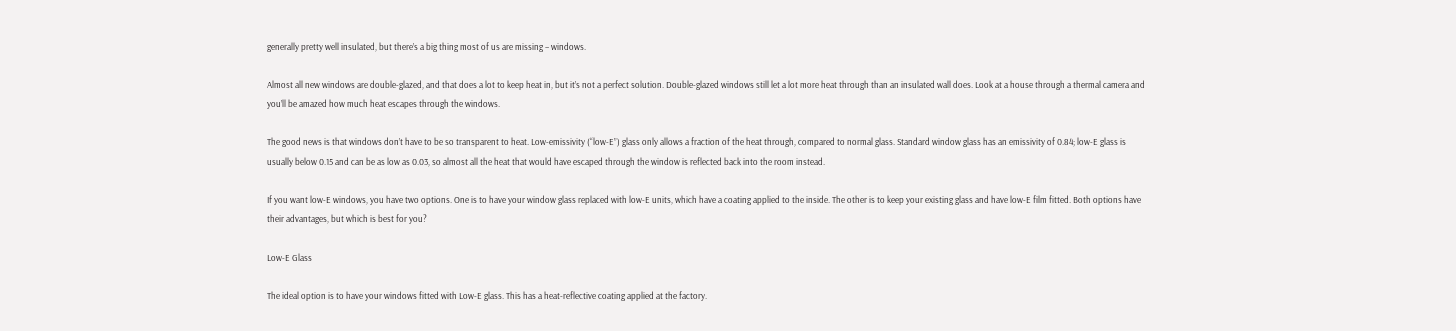generally pretty well insulated, but there’s a big thing most of us are missing – windows.

Almost all new windows are double-glazed, and that does a lot to keep heat in, but it’s not a perfect solution. Double-glazed windows still let a lot more heat through than an insulated wall does. Look at a house through a thermal camera and you’ll be amazed how much heat escapes through the windows.

The good news is that windows don’t have to be so transparent to heat. Low-emissivity (“low-E”) glass only allows a fraction of the heat through, compared to normal glass. Standard window glass has an emissivity of 0.84; low-E glass is usually below 0.15 and can be as low as 0.03, so almost all the heat that would have escaped through the window is reflected back into the room instead.

If you want low-E windows, you have two options. One is to have your window glass replaced with low-E units, which have a coating applied to the inside. The other is to keep your existing glass and have low-E film fitted. Both options have their advantages, but which is best for you?

Low-E Glass

The ideal option is to have your windows fitted with Low-E glass. This has a heat-reflective coating applied at the factory.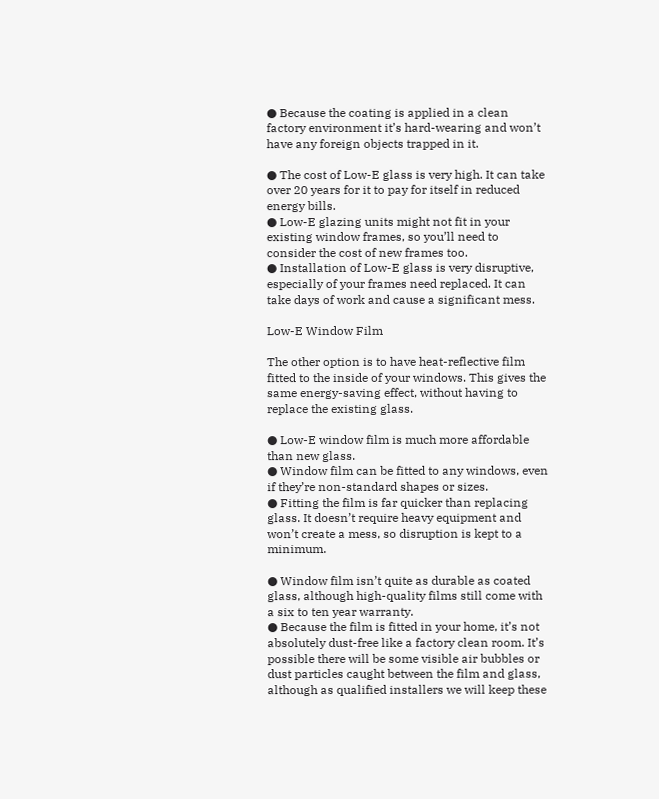● Because the coating is applied in a clean factory environment it’s hard-wearing and won’t have any foreign objects trapped in it.

● The cost of Low-E glass is very high. It can take over 20 years for it to pay for itself in reduced energy bills.
● Low-E glazing units might not fit in your existing window frames, so you’ll need to consider the cost of new frames too.
● Installation of Low-E glass is very disruptive, especially of your frames need replaced. It can take days of work and cause a significant mess.

Low-E Window Film

The other option is to have heat-reflective film fitted to the inside of your windows. This gives the same energy-saving effect, without having to replace the existing glass.

● Low-E window film is much more affordable than new glass.
● Window film can be fitted to any windows, even if they’re non-standard shapes or sizes.
● Fitting the film is far quicker than replacing glass. It doesn’t require heavy equipment and won’t create a mess, so disruption is kept to a minimum.

● Window film isn’t quite as durable as coated glass, although high-quality films still come with a six to ten year warranty.
● Because the film is fitted in your home, it’s not absolutely dust-free like a factory clean room. It’s possible there will be some visible air bubbles or dust particles caught between the film and glass, although as qualified installers we will keep these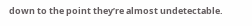down to the point they’re almost undetectable.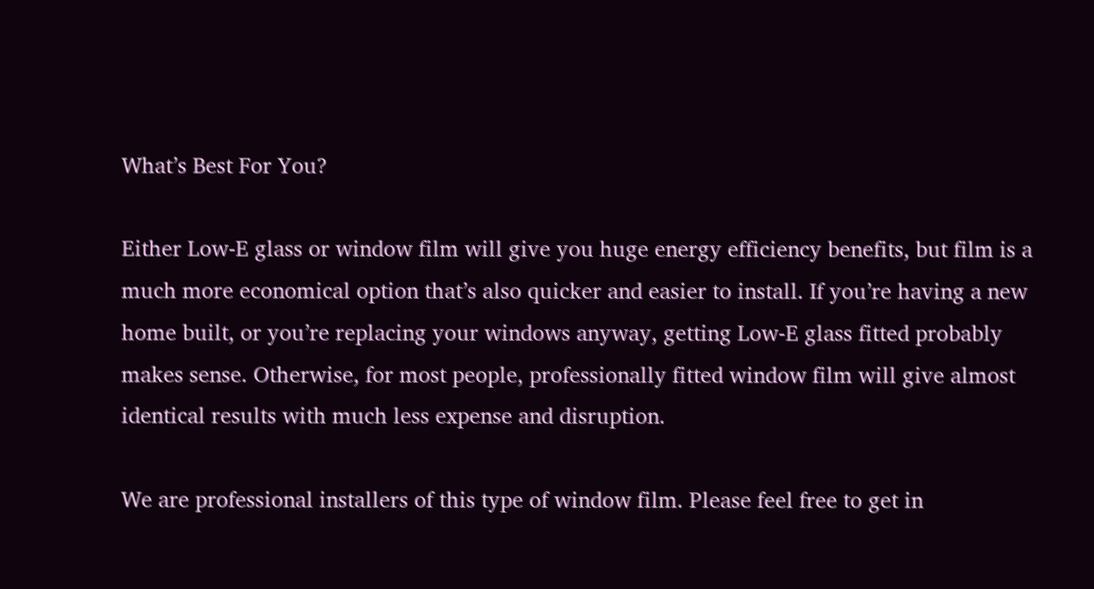What’s Best For You?

Either Low-E glass or window film will give you huge energy efficiency benefits, but film is a much more economical option that’s also quicker and easier to install. If you’re having a new home built, or you’re replacing your windows anyway, getting Low-E glass fitted probably makes sense. Otherwise, for most people, professionally fitted window film will give almost identical results with much less expense and disruption.

We are professional installers of this type of window film. Please feel free to get in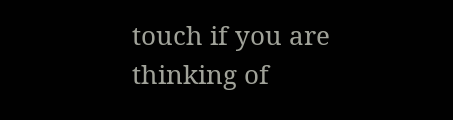touch if you are thinking of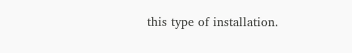this type of installation.